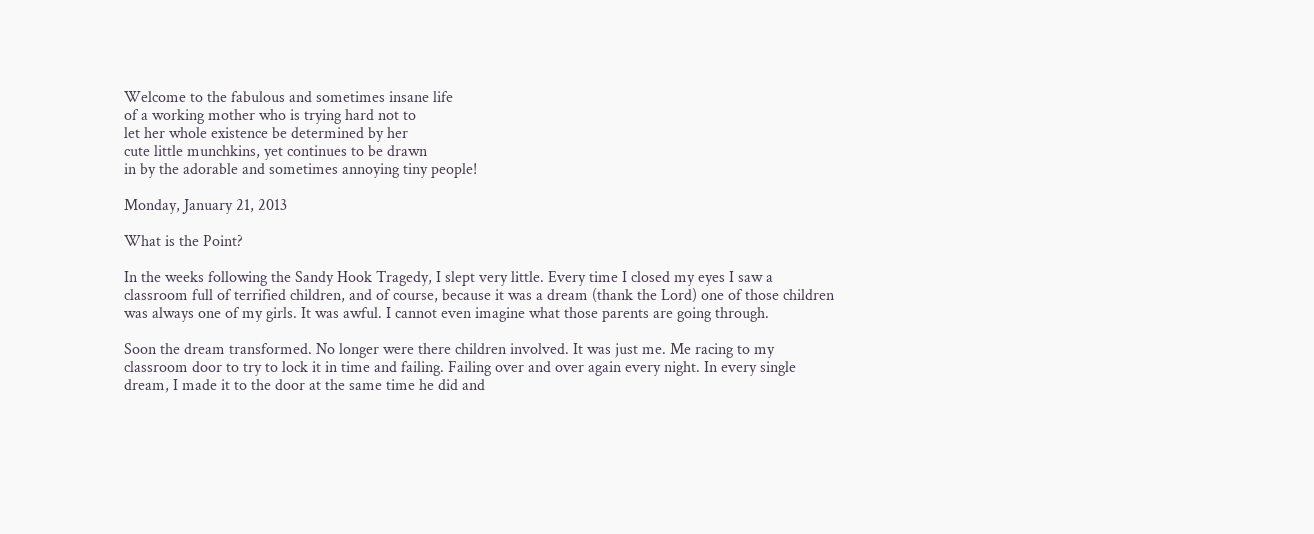Welcome to the fabulous and sometimes insane life
of a working mother who is trying hard not to
let her whole existence be determined by her
cute little munchkins, yet continues to be drawn
in by the adorable and sometimes annoying tiny people!

Monday, January 21, 2013

What is the Point?

In the weeks following the Sandy Hook Tragedy, I slept very little. Every time I closed my eyes I saw a classroom full of terrified children, and of course, because it was a dream (thank the Lord) one of those children was always one of my girls. It was awful. I cannot even imagine what those parents are going through.

Soon the dream transformed. No longer were there children involved. It was just me. Me racing to my classroom door to try to lock it in time and failing. Failing over and over again every night. In every single dream, I made it to the door at the same time he did and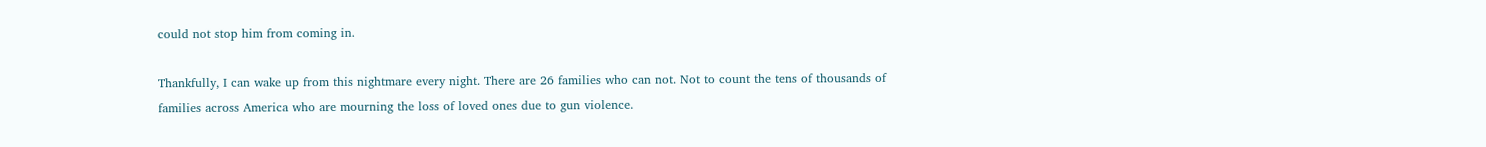could not stop him from coming in.

Thankfully, I can wake up from this nightmare every night. There are 26 families who can not. Not to count the tens of thousands of families across America who are mourning the loss of loved ones due to gun violence.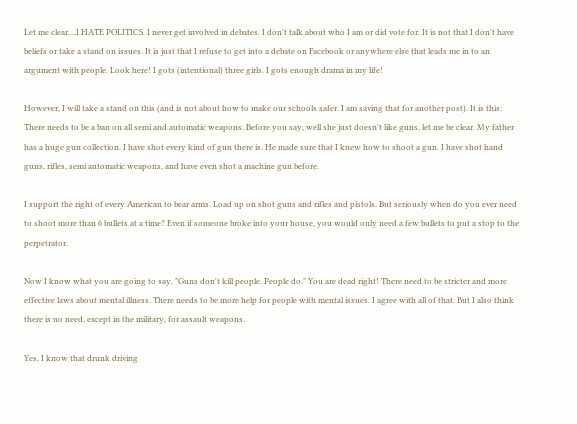Let me clear....I HATE POLITICS. I never get involved in debates. I don't talk about who I am or did vote for. It is not that I don't have beliefs or take a stand on issues. It is just that I refuse to get into a debate on Facebook or anywhere else that leads me in to an argument with people. Look here! I gots (intentional) three girls. I gots enough drama in my life!

However, I will take a stand on this (and is not about how to make our schools safer. I am saving that for another post). It is this: There needs to be a ban on all semi and automatic weapons. Before you say, well she just doesn't like guns, let me be clear. My father has a huge gun collection. I have shot every kind of gun there is. He made sure that I knew how to shoot a gun. I have shot hand guns, rifles, semi automatic weapons, and have even shot a machine gun before.

I support the right of every American to bear arms. Load up on shot guns and rifles and pistols. But seriously when do you ever need to shoot more than 6 bullets at a time? Even if someone broke into your house, you would only need a few bullets to put a stop to the perpetrator.

Now I know what you are going to say, "Guns don't kill people. People do." You are dead right! There need to be stricter and more effective laws about mental illness. There needs to be more help for people with mental issues. I agree with all of that. But I also think there is no need, except in the military, for assault weapons.

Yes, I know that drunk driving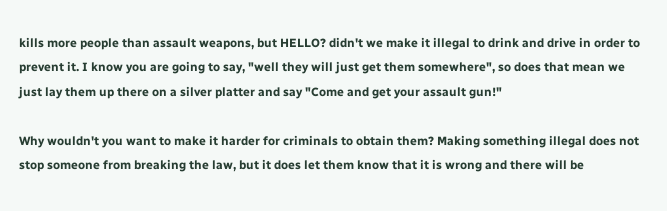kills more people than assault weapons, but HELLO? didn't we make it illegal to drink and drive in order to prevent it. I know you are going to say, "well they will just get them somewhere", so does that mean we just lay them up there on a silver platter and say "Come and get your assault gun!"

Why wouldn't you want to make it harder for criminals to obtain them? Making something illegal does not stop someone from breaking the law, but it does let them know that it is wrong and there will be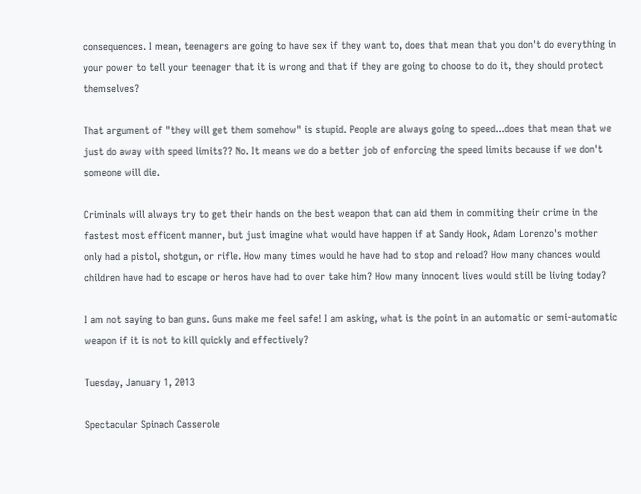consequences. I mean, teenagers are going to have sex if they want to, does that mean that you don't do everything in your power to tell your teenager that it is wrong and that if they are going to choose to do it, they should protect themselves?

That argument of "they will get them somehow" is stupid. People are always going to speed...does that mean that we just do away with speed limits?? No. It means we do a better job of enforcing the speed limits because if we don't someone will die.

Criminals will always try to get their hands on the best weapon that can aid them in commiting their crime in the fastest most efficent manner, but just imagine what would have happen if at Sandy Hook, Adam Lorenzo's mother only had a pistol, shotgun, or rifle. How many times would he have had to stop and reload? How many chances would children have had to escape or heros have had to over take him? How many innocent lives would still be living today?

I am not saying to ban guns. Guns make me feel safe! I am asking, what is the point in an automatic or semi-automatic weapon if it is not to kill quickly and effectively?

Tuesday, January 1, 2013

Spectacular Spinach Casserole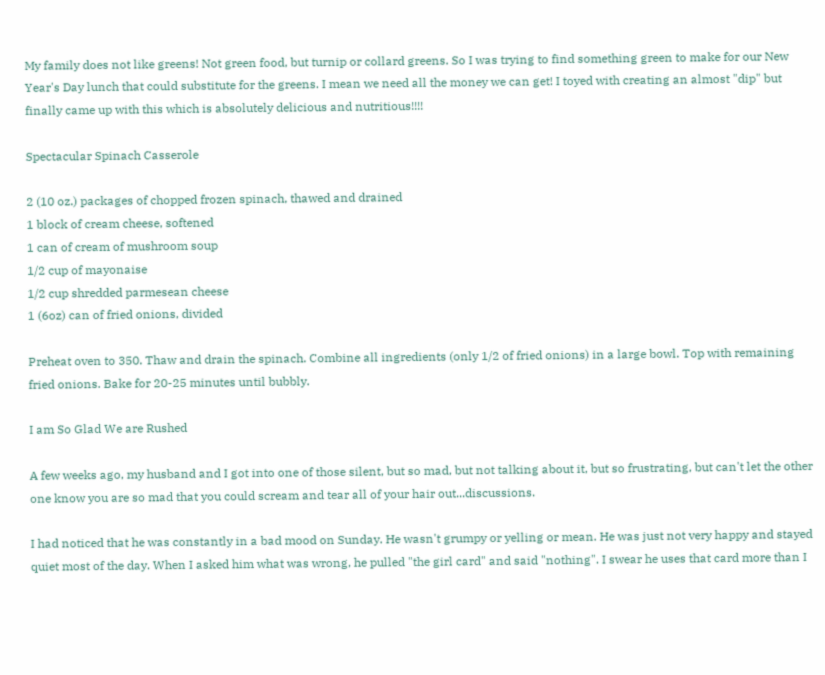My family does not like greens! Not green food, but turnip or collard greens. So I was trying to find something green to make for our New Year's Day lunch that could substitute for the greens. I mean we need all the money we can get! I toyed with creating an almost "dip" but finally came up with this which is absolutely delicious and nutritious!!!!

Spectacular Spinach Casserole

2 (10 oz.) packages of chopped frozen spinach, thawed and drained
1 block of cream cheese, softened
1 can of cream of mushroom soup
1/2 cup of mayonaise
1/2 cup shredded parmesean cheese
1 (6oz) can of fried onions, divided

Preheat oven to 350. Thaw and drain the spinach. Combine all ingredients (only 1/2 of fried onions) in a large bowl. Top with remaining fried onions. Bake for 20-25 minutes until bubbly.

I am So Glad We are Rushed

A few weeks ago, my husband and I got into one of those silent, but so mad, but not talking about it, but so frustrating, but can't let the other one know you are so mad that you could scream and tear all of your hair out...discussions.

I had noticed that he was constantly in a bad mood on Sunday. He wasn't grumpy or yelling or mean. He was just not very happy and stayed quiet most of the day. When I asked him what was wrong, he pulled "the girl card" and said "nothing". I swear he uses that card more than I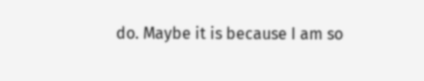do. Maybe it is because I am so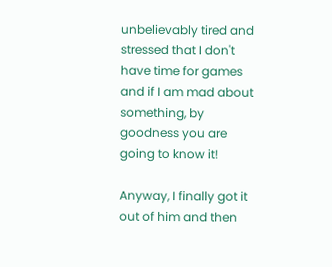unbelievably tired and stressed that I don't have time for games and if I am mad about something, by goodness you are going to know it!

Anyway, I finally got it out of him and then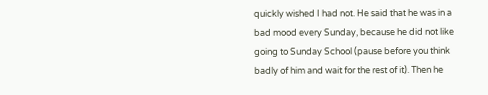quickly wished I had not. He said that he was in a bad mood every Sunday, because he did not like going to Sunday School (pause before you think badly of him and wait for the rest of it). Then he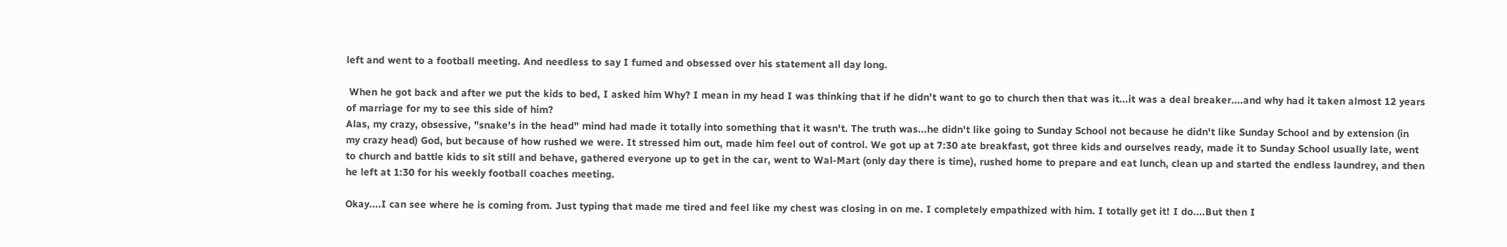left and went to a football meeting. And needless to say I fumed and obsessed over his statement all day long.

 When he got back and after we put the kids to bed, I asked him Why? I mean in my head I was thinking that if he didn't want to go to church then that was it...it was a deal breaker....and why had it taken almost 12 years of marriage for my to see this side of him?
Alas, my crazy, obsessive, "snake's in the head" mind had made it totally into something that it wasn't. The truth was...he didn't like going to Sunday School not because he didn't like Sunday School and by extension (in my crazy head) God, but because of how rushed we were. It stressed him out, made him feel out of control. We got up at 7:30 ate breakfast, got three kids and ourselves ready, made it to Sunday School usually late, went to church and battle kids to sit still and behave, gathered everyone up to get in the car, went to Wal-Mart (only day there is time), rushed home to prepare and eat lunch, clean up and started the endless laundrey, and then he left at 1:30 for his weekly football coaches meeting.

Okay....I can see where he is coming from. Just typing that made me tired and feel like my chest was closing in on me. I completely empathized with him. I totally get it! I do....But then I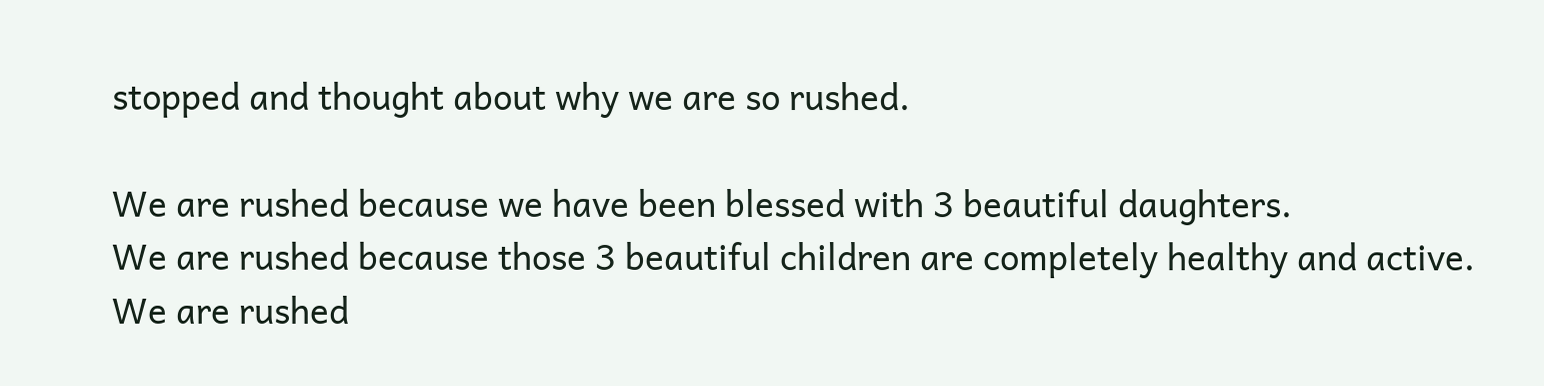stopped and thought about why we are so rushed.

We are rushed because we have been blessed with 3 beautiful daughters.
We are rushed because those 3 beautiful children are completely healthy and active.
We are rushed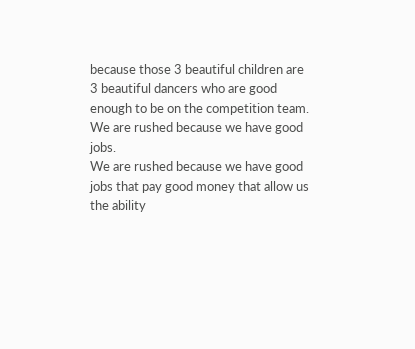because those 3 beautiful children are 3 beautiful dancers who are good enough to be on the competition team.
We are rushed because we have good jobs.
We are rushed because we have good jobs that pay good money that allow us the ability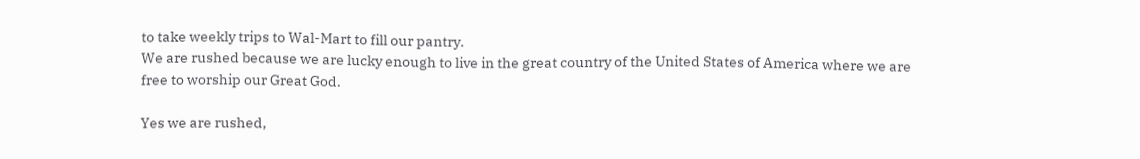to take weekly trips to Wal-Mart to fill our pantry.
We are rushed because we are lucky enough to live in the great country of the United States of America where we are free to worship our Great God.

Yes we are rushed,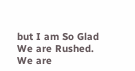but I am So Glad We are Rushed. We are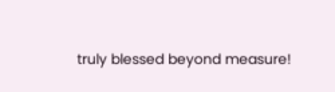truly blessed beyond measure!